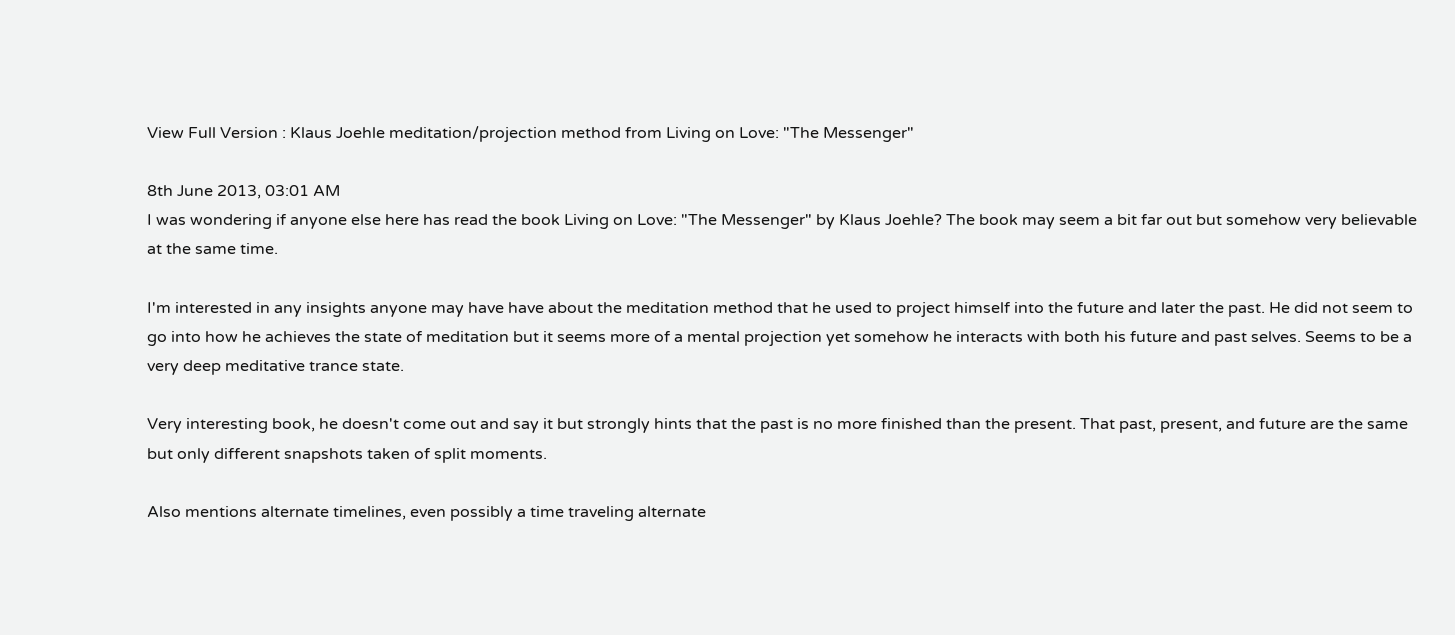View Full Version : Klaus Joehle meditation/projection method from Living on Love: "The Messenger"

8th June 2013, 03:01 AM
I was wondering if anyone else here has read the book Living on Love: "The Messenger" by Klaus Joehle? The book may seem a bit far out but somehow very believable at the same time.

I'm interested in any insights anyone may have have about the meditation method that he used to project himself into the future and later the past. He did not seem to go into how he achieves the state of meditation but it seems more of a mental projection yet somehow he interacts with both his future and past selves. Seems to be a very deep meditative trance state.

Very interesting book, he doesn't come out and say it but strongly hints that the past is no more finished than the present. That past, present, and future are the same but only different snapshots taken of split moments.

Also mentions alternate timelines, even possibly a time traveling alternate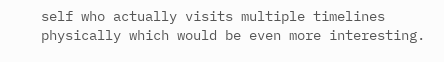self who actually visits multiple timelines physically which would be even more interesting.